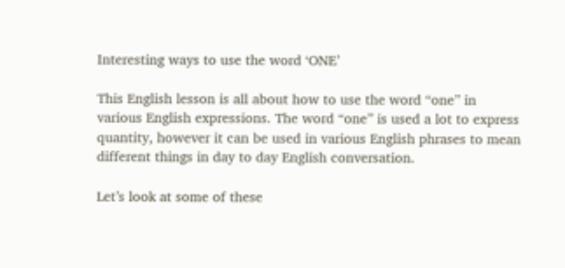Interesting ways to use the word ‘ONE’

This English lesson is all about how to use the word “one” in various English expressions. The word “one” is used a lot to express quantity, however it can be used in various English phrases to mean different things in day to day English conversation.

Let’s look at some of these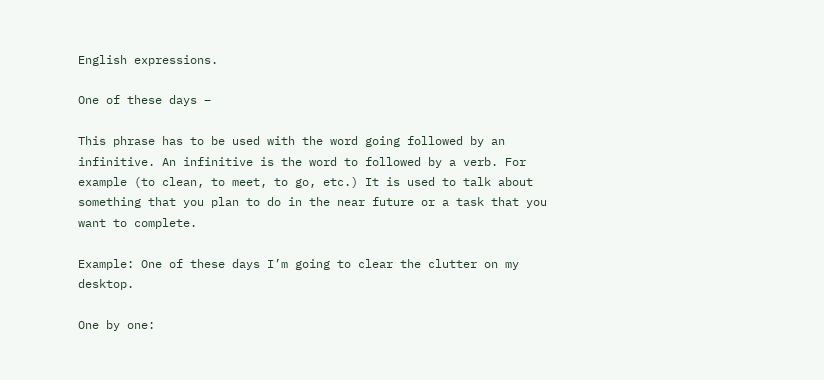English expressions.

One of these days –

This phrase has to be used with the word going followed by an infinitive. An infinitive is the word to followed by a verb. For example (to clean, to meet, to go, etc.) It is used to talk about something that you plan to do in the near future or a task that you want to complete.

Example: One of these days I’m going to clear the clutter on my desktop.

One by one: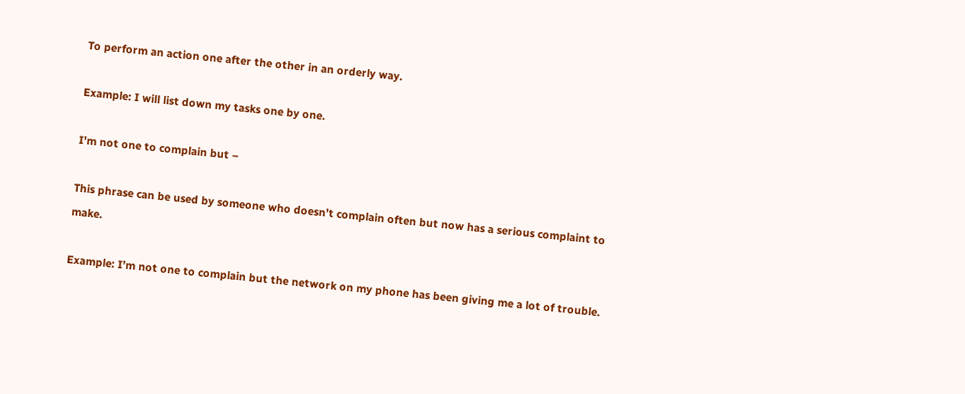To perform an action one after the other in an orderly way.

Example: I will list down my tasks one by one.

I’m not one to complain but –

This phrase can be used by someone who doesn’t complain often but now has a serious complaint to make.

Example: I’m not one to complain but the network on my phone has been giving me a lot of trouble.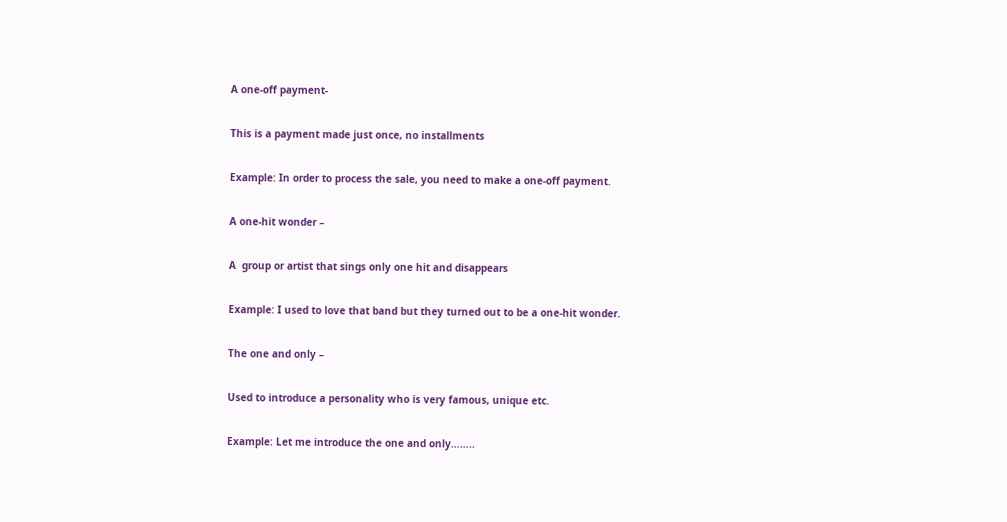A one-off payment-

This is a payment made just once, no installments

Example: In order to process the sale, you need to make a one-off payment.

A one-hit wonder –

A  group or artist that sings only one hit and disappears

Example: I used to love that band but they turned out to be a one-hit wonder.

The one and only –

Used to introduce a personality who is very famous, unique etc.

Example: Let me introduce the one and only……..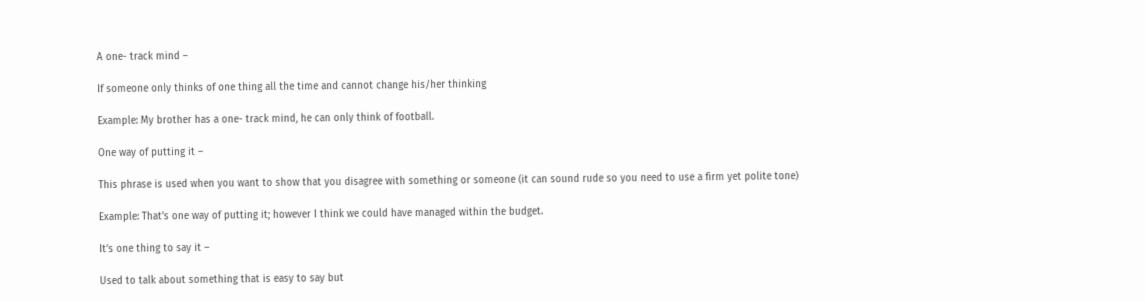A one- track mind –

If someone only thinks of one thing all the time and cannot change his/her thinking

Example: My brother has a one- track mind, he can only think of football.

One way of putting it –

This phrase is used when you want to show that you disagree with something or someone (it can sound rude so you need to use a firm yet polite tone)

Example: That’s one way of putting it; however I think we could have managed within the budget.

It’s one thing to say it –

Used to talk about something that is easy to say but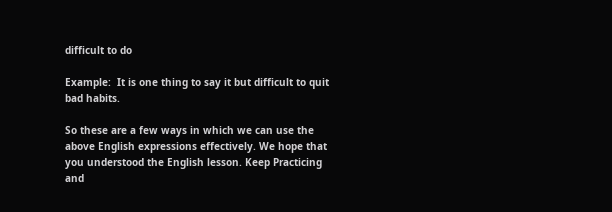difficult to do

Example:  It is one thing to say it but difficult to quit bad habits.

So these are a few ways in which we can use the above English expressions effectively. We hope that you understood the English lesson. Keep Practicing and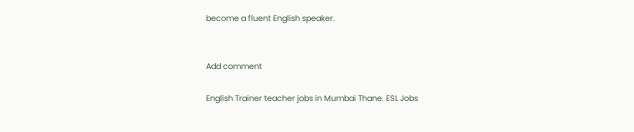become a fluent English speaker.


Add comment

English Trainer teacher jobs in Mumbai Thane. ESL Jobs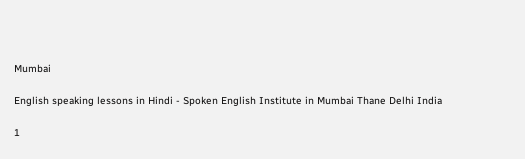Mumbai

English speaking lessons in Hindi - Spoken English Institute in Mumbai Thane Delhi India

1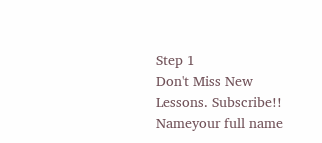Step 1
Don't Miss New Lessons. Subscribe!!
Nameyour full name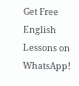Get Free English Lessons on WhatsApp!